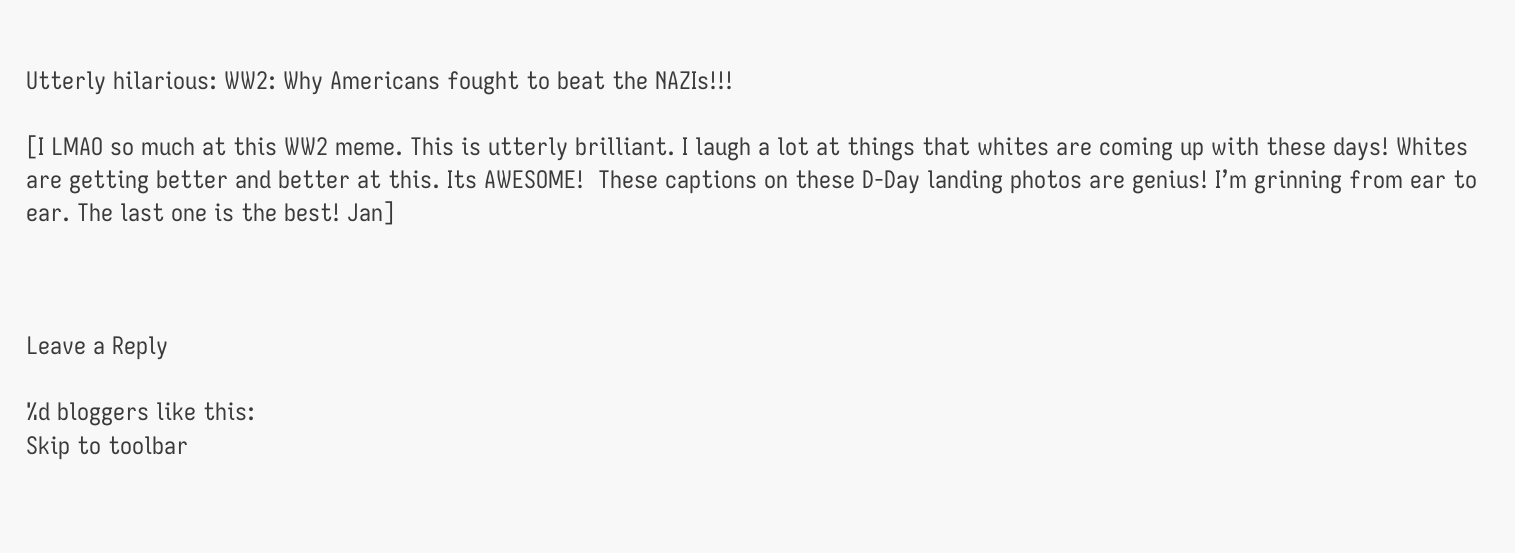Utterly hilarious: WW2: Why Americans fought to beat the NAZIs!!!

[I LMAO so much at this WW2 meme. This is utterly brilliant. I laugh a lot at things that whites are coming up with these days! Whites are getting better and better at this. Its AWESOME!  These captions on these D-Day landing photos are genius! I’m grinning from ear to ear. The last one is the best! Jan]



Leave a Reply

%d bloggers like this:
Skip to toolbar